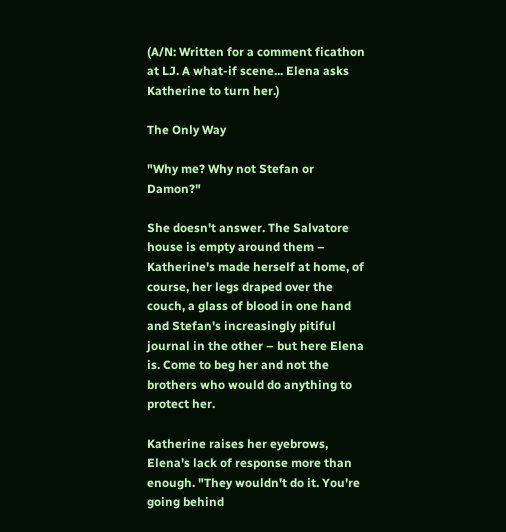(A/N: Written for a comment ficathon at LJ. A what-if scene... Elena asks Katherine to turn her.)

The Only Way

"Why me? Why not Stefan or Damon?"

She doesn't answer. The Salvatore house is empty around them – Katherine's made herself at home, of course, her legs draped over the couch, a glass of blood in one hand and Stefan's increasingly pitiful journal in the other – but here Elena is. Come to beg her and not the brothers who would do anything to protect her.

Katherine raises her eyebrows, Elena's lack of response more than enough. "They wouldn't do it. You're going behind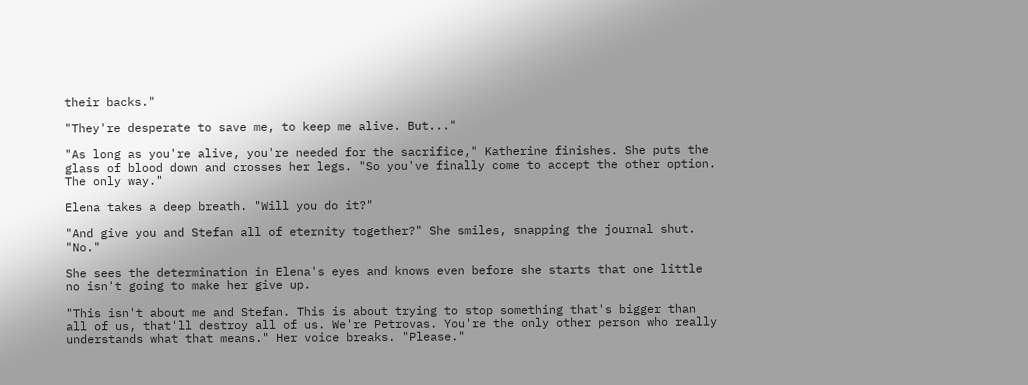their backs."

"They're desperate to save me, to keep me alive. But..."

"As long as you're alive, you're needed for the sacrifice," Katherine finishes. She puts the glass of blood down and crosses her legs. "So you've finally come to accept the other option. The only way."

Elena takes a deep breath. "Will you do it?"

"And give you and Stefan all of eternity together?" She smiles, snapping the journal shut. "No."

She sees the determination in Elena's eyes and knows even before she starts that one little no isn't going to make her give up.

"This isn't about me and Stefan. This is about trying to stop something that's bigger than all of us, that'll destroy all of us. We're Petrovas. You're the only other person who really understands what that means." Her voice breaks. "Please."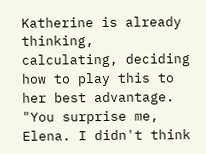Katherine is already thinking, calculating, deciding how to play this to her best advantage. "You surprise me, Elena. I didn't think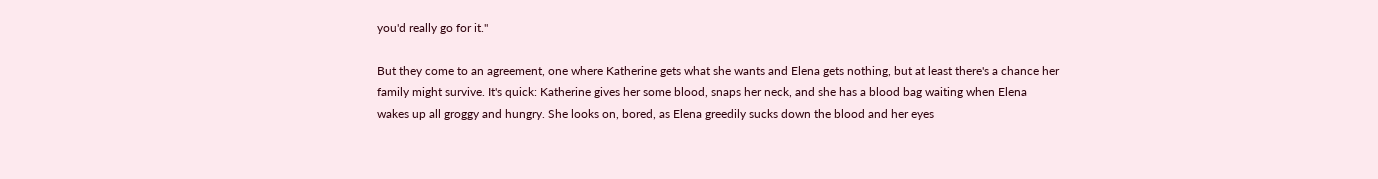you'd really go for it."

But they come to an agreement, one where Katherine gets what she wants and Elena gets nothing, but at least there's a chance her family might survive. It's quick: Katherine gives her some blood, snaps her neck, and she has a blood bag waiting when Elena wakes up all groggy and hungry. She looks on, bored, as Elena greedily sucks down the blood and her eyes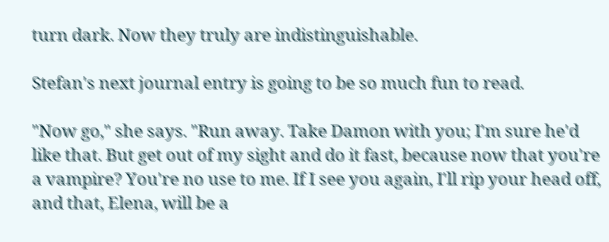turn dark. Now they truly are indistinguishable.

Stefan's next journal entry is going to be so much fun to read.

"Now go," she says. "Run away. Take Damon with you; I'm sure he'd like that. But get out of my sight and do it fast, because now that you're a vampire? You're no use to me. If I see you again, I'll rip your head off, and that, Elena, will be a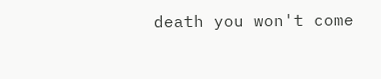death you won't come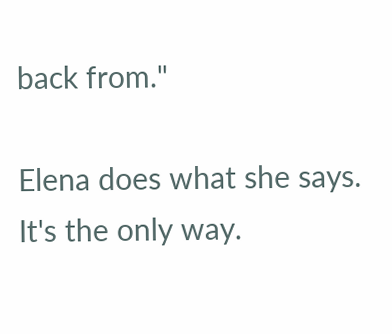back from."

Elena does what she says. It's the only way.